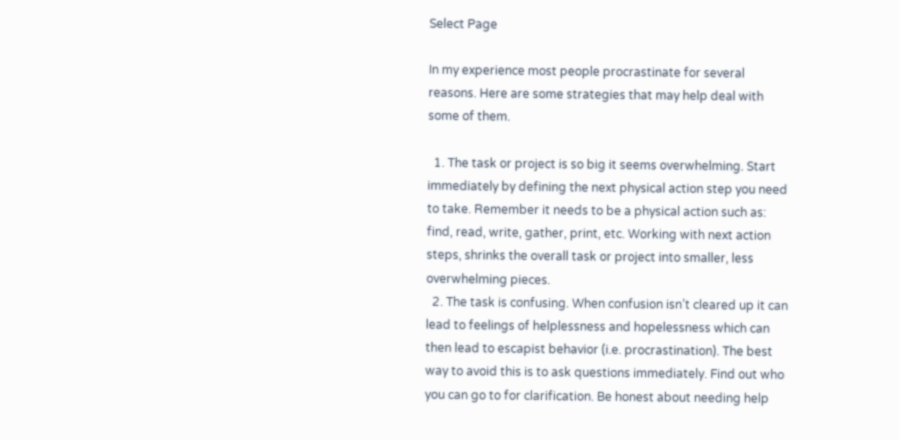Select Page

In my experience most people procrastinate for several reasons. Here are some strategies that may help deal with some of them.

  1. The task or project is so big it seems overwhelming. Start immediately by defining the next physical action step you need to take. Remember it needs to be a physical action such as: find, read, write, gather, print, etc. Working with next action steps, shrinks the overall task or project into smaller, less overwhelming pieces.
  2. The task is confusing. When confusion isn’t cleared up it can lead to feelings of helplessness and hopelessness which can then lead to escapist behavior (i.e. procrastination). The best way to avoid this is to ask questions immediately. Find out who you can go to for clarification. Be honest about needing help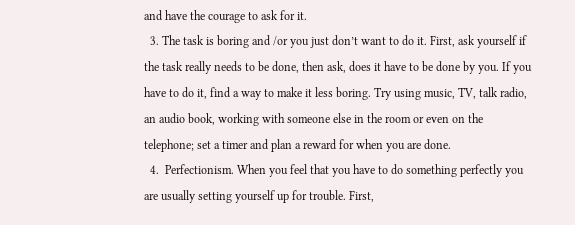and have the courage to ask for it.
  3. The task is boring and /or you just don’t want to do it. First, ask yourself if the task really needs to be done, then ask, does it have to be done by you. If you have to do it, find a way to make it less boring. Try using music, TV, talk radio, an audio book, working with someone else in the room or even on the telephone; set a timer and plan a reward for when you are done.
  4.  Perfectionism. When you feel that you have to do something perfectly you are usually setting yourself up for trouble. First,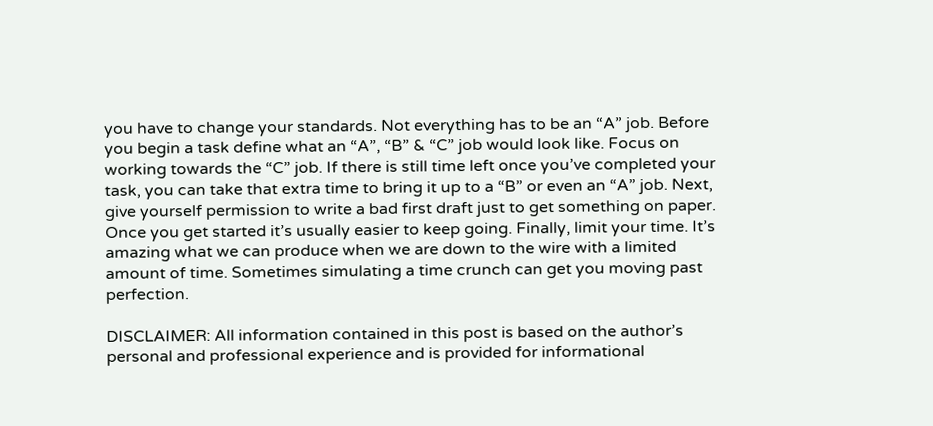you have to change your standards. Not everything has to be an “A” job. Before you begin a task define what an “A”, “B” & “C” job would look like. Focus on working towards the “C” job. If there is still time left once you’ve completed your task, you can take that extra time to bring it up to a “B” or even an “A” job. Next, give yourself permission to write a bad first draft just to get something on paper. Once you get started it’s usually easier to keep going. Finally, limit your time. It’s amazing what we can produce when we are down to the wire with a limited amount of time. Sometimes simulating a time crunch can get you moving past perfection.

DISCLAIMER: All information contained in this post is based on the author’s personal and professional experience and is provided for informational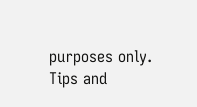purposes only. Tips and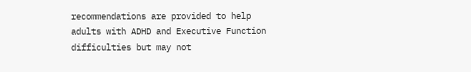recommendations are provided to help adults with ADHD and Executive Function difficulties but may not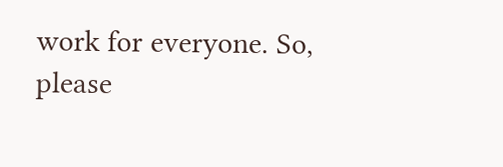work for everyone. So, please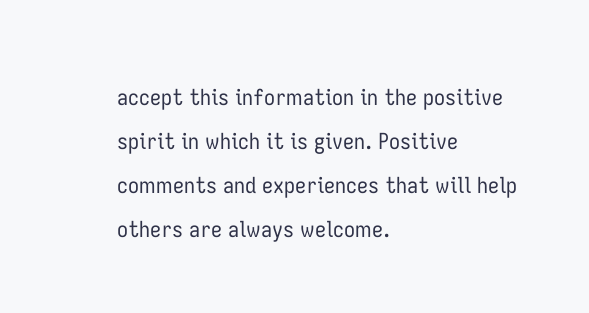accept this information in the positive spirit in which it is given. Positive comments and experiences that will help others are always welcome.